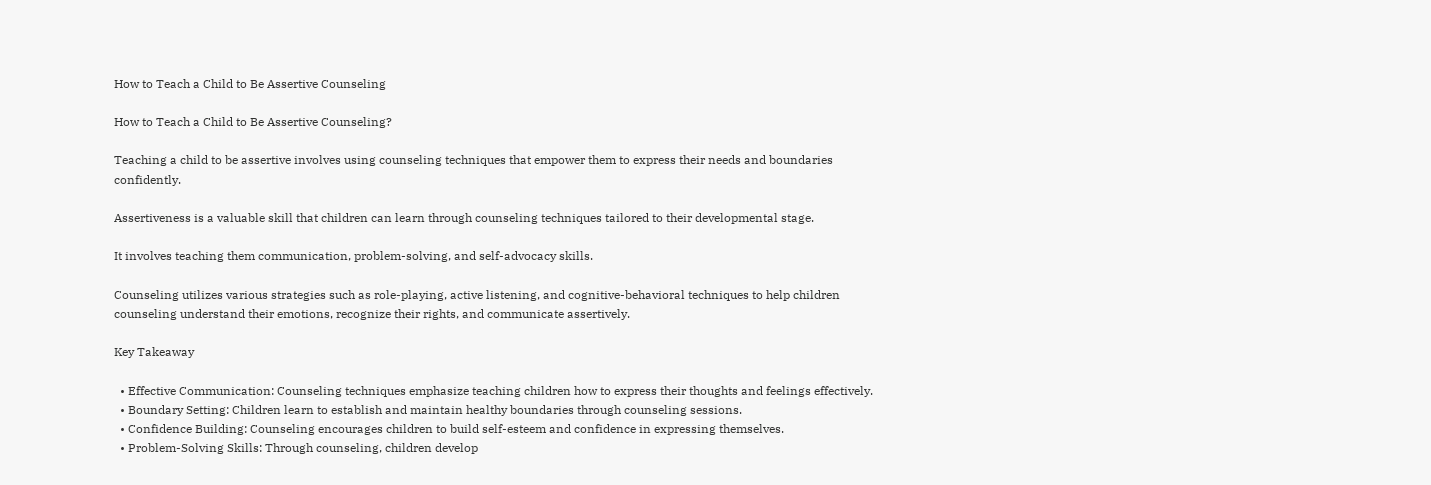How to Teach a Child to Be Assertive Counseling

How to Teach a Child to Be Assertive Counseling?

Teaching a child to be assertive involves using counseling techniques that empower them to express their needs and boundaries confidently.

Assertiveness is a valuable skill that children can learn through counseling techniques tailored to their developmental stage.

It involves teaching them communication, problem-solving, and self-advocacy skills.

Counseling utilizes various strategies such as role-playing, active listening, and cognitive-behavioral techniques to help children counseling understand their emotions, recognize their rights, and communicate assertively.

Key Takeaway

  • Effective Communication: Counseling techniques emphasize teaching children how to express their thoughts and feelings effectively.
  • Boundary Setting: Children learn to establish and maintain healthy boundaries through counseling sessions.
  • Confidence Building: Counseling encourages children to build self-esteem and confidence in expressing themselves.
  • Problem-Solving Skills: Through counseling, children develop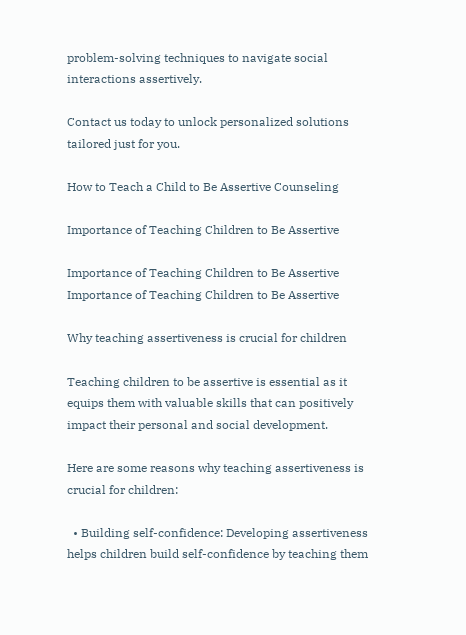problem-solving techniques to navigate social interactions assertively.

Contact us today to unlock personalized solutions tailored just for you.

How to Teach a Child to Be Assertive Counseling

Importance of Teaching Children to Be Assertive

Importance of Teaching Children to Be Assertive
Importance of Teaching Children to Be Assertive

Why teaching assertiveness is crucial for children

Teaching children to be assertive is essential as it equips them with valuable skills that can positively impact their personal and social development.

Here are some reasons why teaching assertiveness is crucial for children:

  • Building self-confidence: Developing assertiveness helps children build self-confidence by teaching them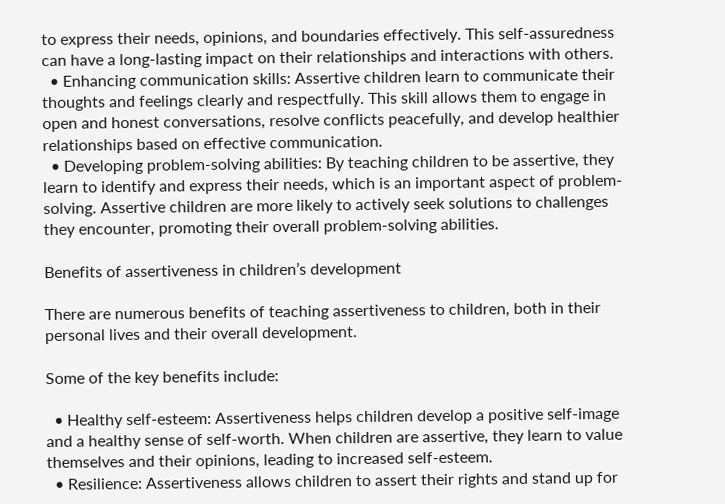to express their needs, opinions, and boundaries effectively. This self-assuredness can have a long-lasting impact on their relationships and interactions with others.
  • Enhancing communication skills: Assertive children learn to communicate their thoughts and feelings clearly and respectfully. This skill allows them to engage in open and honest conversations, resolve conflicts peacefully, and develop healthier relationships based on effective communication.
  • Developing problem-solving abilities: By teaching children to be assertive, they learn to identify and express their needs, which is an important aspect of problem-solving. Assertive children are more likely to actively seek solutions to challenges they encounter, promoting their overall problem-solving abilities.

Benefits of assertiveness in children’s development

There are numerous benefits of teaching assertiveness to children, both in their personal lives and their overall development.

Some of the key benefits include:

  • Healthy self-esteem: Assertiveness helps children develop a positive self-image and a healthy sense of self-worth. When children are assertive, they learn to value themselves and their opinions, leading to increased self-esteem.
  • Resilience: Assertiveness allows children to assert their rights and stand up for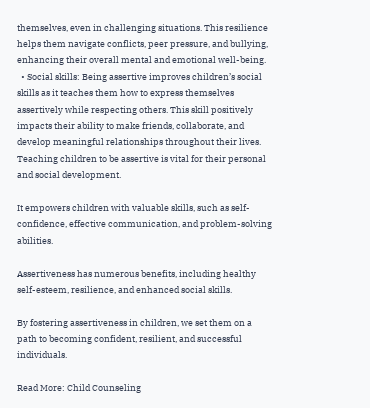themselves, even in challenging situations. This resilience helps them navigate conflicts, peer pressure, and bullying, enhancing their overall mental and emotional well-being.
  • Social skills: Being assertive improves children’s social skills as it teaches them how to express themselves assertively while respecting others. This skill positively impacts their ability to make friends, collaborate, and develop meaningful relationships throughout their lives.
Teaching children to be assertive is vital for their personal and social development.

It empowers children with valuable skills, such as self-confidence, effective communication, and problem-solving abilities.

Assertiveness has numerous benefits, including healthy self-esteem, resilience, and enhanced social skills.

By fostering assertiveness in children, we set them on a path to becoming confident, resilient, and successful individuals.

Read More: Child Counseling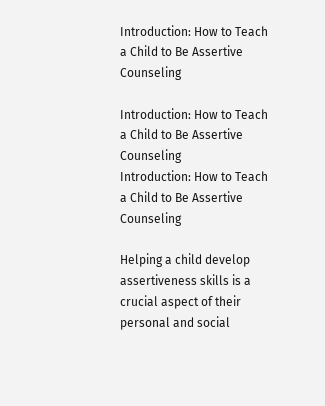Introduction: How to Teach a Child to Be Assertive Counseling

Introduction: How to Teach a Child to Be Assertive Counseling
Introduction: How to Teach a Child to Be Assertive Counseling

Helping a child develop assertiveness skills is a crucial aspect of their personal and social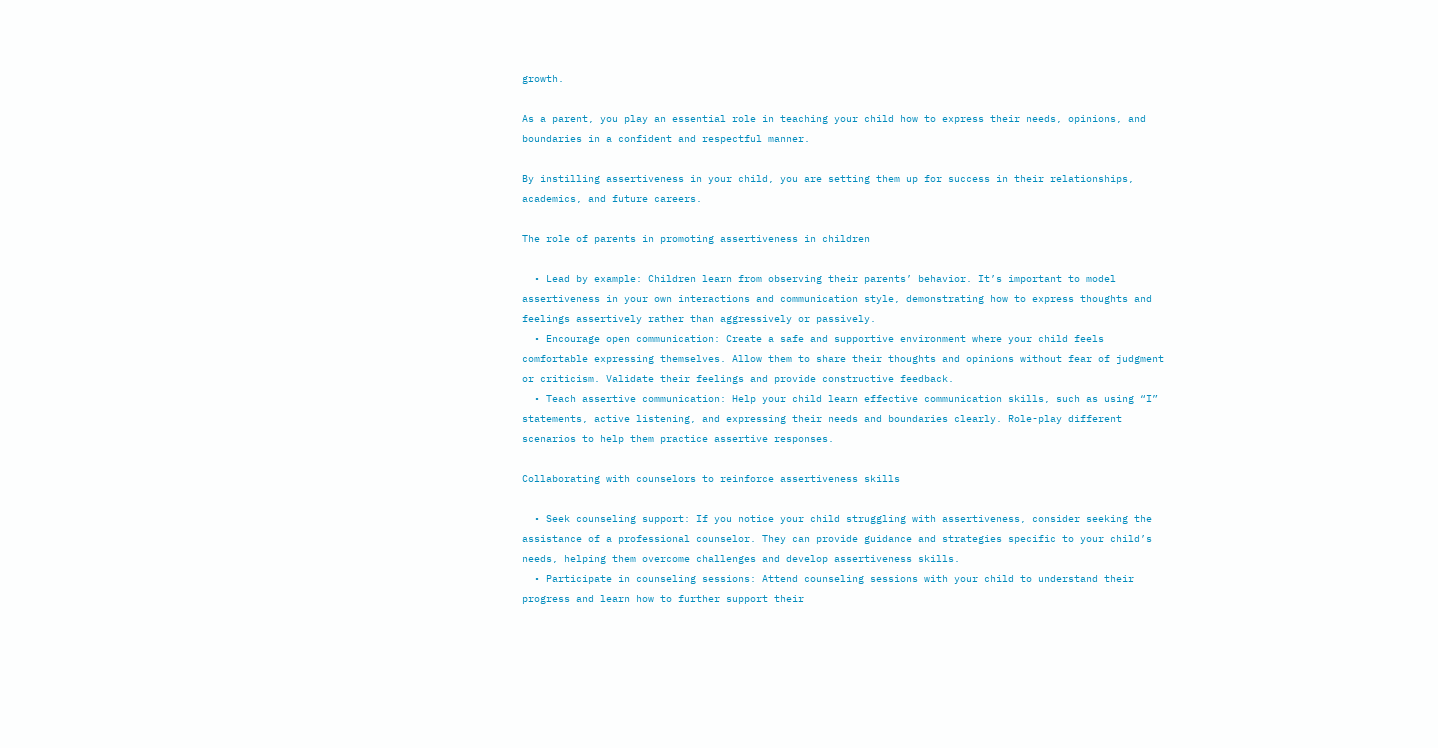growth.

As a parent, you play an essential role in teaching your child how to express their needs, opinions, and boundaries in a confident and respectful manner.

By instilling assertiveness in your child, you are setting them up for success in their relationships, academics, and future careers.

The role of parents in promoting assertiveness in children

  • Lead by example: Children learn from observing their parents’ behavior. It’s important to model assertiveness in your own interactions and communication style, demonstrating how to express thoughts and feelings assertively rather than aggressively or passively.
  • Encourage open communication: Create a safe and supportive environment where your child feels comfortable expressing themselves. Allow them to share their thoughts and opinions without fear of judgment or criticism. Validate their feelings and provide constructive feedback.
  • Teach assertive communication: Help your child learn effective communication skills, such as using “I” statements, active listening, and expressing their needs and boundaries clearly. Role-play different scenarios to help them practice assertive responses.

Collaborating with counselors to reinforce assertiveness skills

  • Seek counseling support: If you notice your child struggling with assertiveness, consider seeking the assistance of a professional counselor. They can provide guidance and strategies specific to your child’s needs, helping them overcome challenges and develop assertiveness skills.
  • Participate in counseling sessions: Attend counseling sessions with your child to understand their progress and learn how to further support their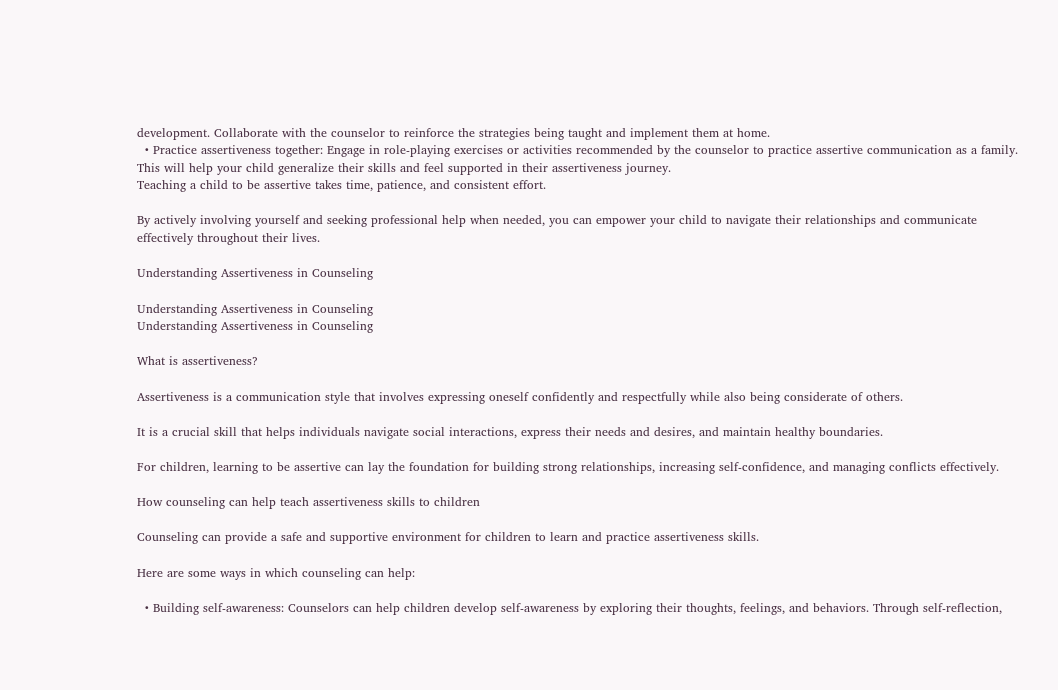development. Collaborate with the counselor to reinforce the strategies being taught and implement them at home.
  • Practice assertiveness together: Engage in role-playing exercises or activities recommended by the counselor to practice assertive communication as a family. This will help your child generalize their skills and feel supported in their assertiveness journey.
Teaching a child to be assertive takes time, patience, and consistent effort.

By actively involving yourself and seeking professional help when needed, you can empower your child to navigate their relationships and communicate effectively throughout their lives.

Understanding Assertiveness in Counseling

Understanding Assertiveness in Counseling
Understanding Assertiveness in Counseling

What is assertiveness?

Assertiveness is a communication style that involves expressing oneself confidently and respectfully while also being considerate of others.

It is a crucial skill that helps individuals navigate social interactions, express their needs and desires, and maintain healthy boundaries.

For children, learning to be assertive can lay the foundation for building strong relationships, increasing self-confidence, and managing conflicts effectively.

How counseling can help teach assertiveness skills to children

Counseling can provide a safe and supportive environment for children to learn and practice assertiveness skills.

Here are some ways in which counseling can help:

  • Building self-awareness: Counselors can help children develop self-awareness by exploring their thoughts, feelings, and behaviors. Through self-reflection,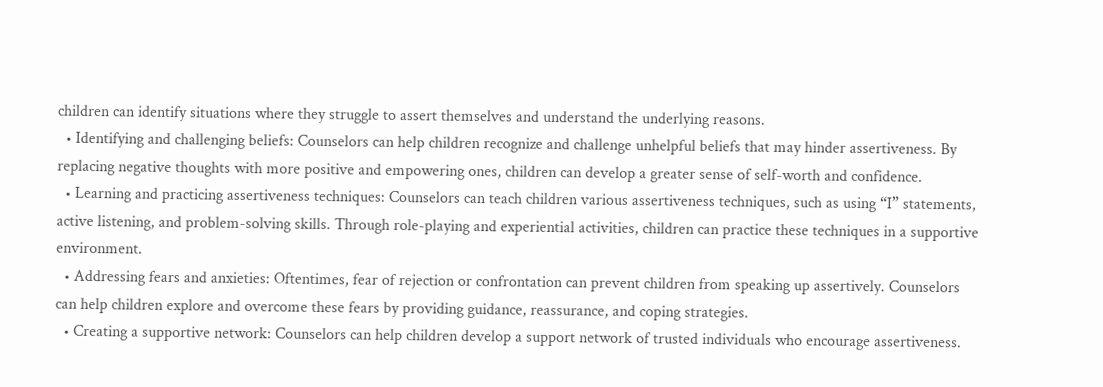children can identify situations where they struggle to assert themselves and understand the underlying reasons.
  • Identifying and challenging beliefs: Counselors can help children recognize and challenge unhelpful beliefs that may hinder assertiveness. By replacing negative thoughts with more positive and empowering ones, children can develop a greater sense of self-worth and confidence.
  • Learning and practicing assertiveness techniques: Counselors can teach children various assertiveness techniques, such as using “I” statements, active listening, and problem-solving skills. Through role-playing and experiential activities, children can practice these techniques in a supportive environment.
  • Addressing fears and anxieties: Oftentimes, fear of rejection or confrontation can prevent children from speaking up assertively. Counselors can help children explore and overcome these fears by providing guidance, reassurance, and coping strategies.
  • Creating a supportive network: Counselors can help children develop a support network of trusted individuals who encourage assertiveness.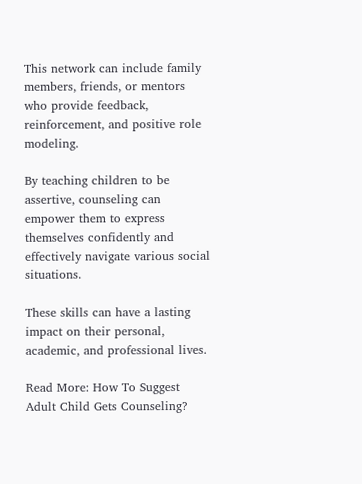This network can include family members, friends, or mentors who provide feedback, reinforcement, and positive role modeling.

By teaching children to be assertive, counseling can empower them to express themselves confidently and effectively navigate various social situations.

These skills can have a lasting impact on their personal, academic, and professional lives.

Read More: How To Suggest Adult Child Gets Counseling?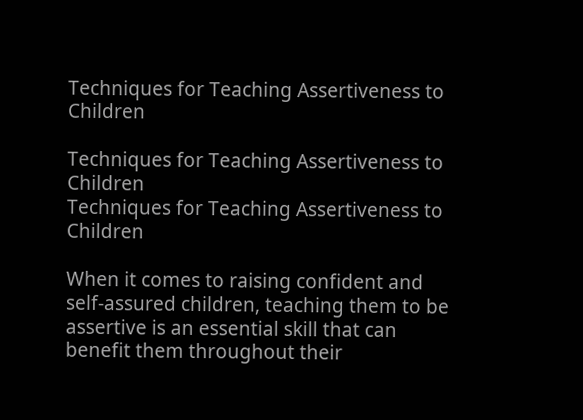Techniques for Teaching Assertiveness to Children

Techniques for Teaching Assertiveness to Children
Techniques for Teaching Assertiveness to Children

When it comes to raising confident and self-assured children, teaching them to be assertive is an essential skill that can benefit them throughout their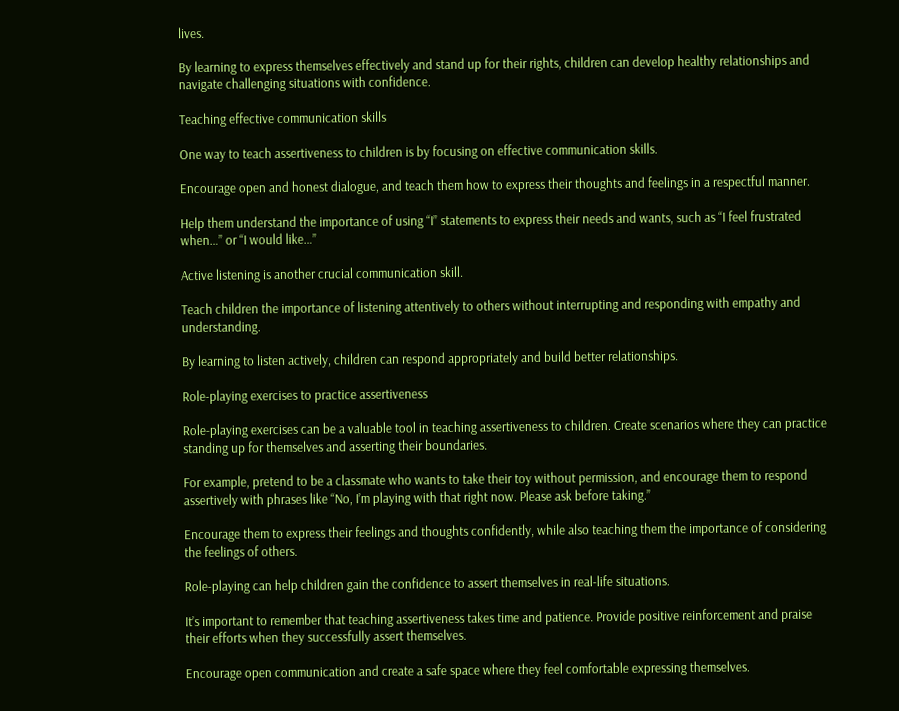lives.

By learning to express themselves effectively and stand up for their rights, children can develop healthy relationships and navigate challenging situations with confidence.

Teaching effective communication skills

One way to teach assertiveness to children is by focusing on effective communication skills.

Encourage open and honest dialogue, and teach them how to express their thoughts and feelings in a respectful manner.

Help them understand the importance of using “I” statements to express their needs and wants, such as “I feel frustrated when…” or “I would like…”

Active listening is another crucial communication skill.

Teach children the importance of listening attentively to others without interrupting and responding with empathy and understanding.

By learning to listen actively, children can respond appropriately and build better relationships.

Role-playing exercises to practice assertiveness

Role-playing exercises can be a valuable tool in teaching assertiveness to children. Create scenarios where they can practice standing up for themselves and asserting their boundaries.

For example, pretend to be a classmate who wants to take their toy without permission, and encourage them to respond assertively with phrases like “No, I’m playing with that right now. Please ask before taking.”

Encourage them to express their feelings and thoughts confidently, while also teaching them the importance of considering the feelings of others.

Role-playing can help children gain the confidence to assert themselves in real-life situations.

It’s important to remember that teaching assertiveness takes time and patience. Provide positive reinforcement and praise their efforts when they successfully assert themselves.

Encourage open communication and create a safe space where they feel comfortable expressing themselves.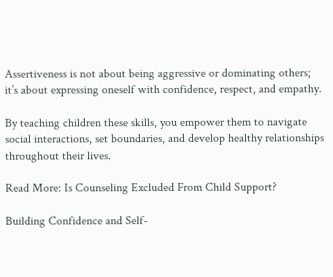Assertiveness is not about being aggressive or dominating others; it’s about expressing oneself with confidence, respect, and empathy.

By teaching children these skills, you empower them to navigate social interactions, set boundaries, and develop healthy relationships throughout their lives.

Read More: Is Counseling Excluded From Child Support?

Building Confidence and Self-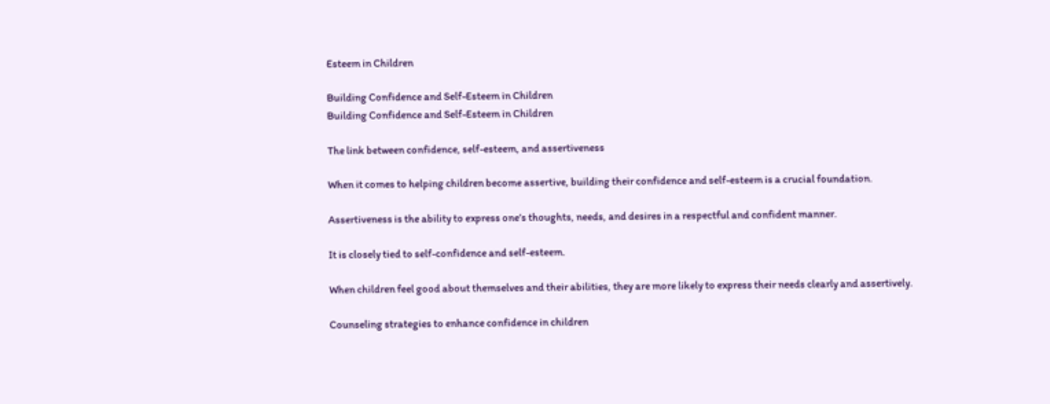Esteem in Children

Building Confidence and Self-Esteem in Children
Building Confidence and Self-Esteem in Children

The link between confidence, self-esteem, and assertiveness

When it comes to helping children become assertive, building their confidence and self-esteem is a crucial foundation.

Assertiveness is the ability to express one’s thoughts, needs, and desires in a respectful and confident manner.

It is closely tied to self-confidence and self-esteem.

When children feel good about themselves and their abilities, they are more likely to express their needs clearly and assertively.

Counseling strategies to enhance confidence in children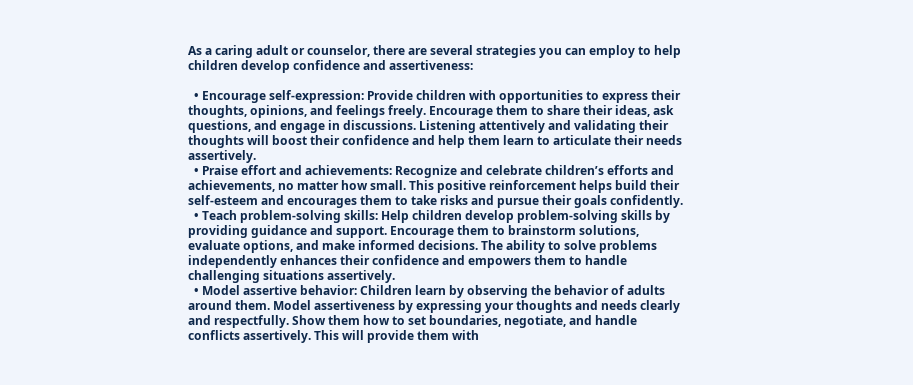As a caring adult or counselor, there are several strategies you can employ to help children develop confidence and assertiveness:

  • Encourage self-expression: Provide children with opportunities to express their thoughts, opinions, and feelings freely. Encourage them to share their ideas, ask questions, and engage in discussions. Listening attentively and validating their thoughts will boost their confidence and help them learn to articulate their needs assertively.
  • Praise effort and achievements: Recognize and celebrate children’s efforts and achievements, no matter how small. This positive reinforcement helps build their self-esteem and encourages them to take risks and pursue their goals confidently.
  • Teach problem-solving skills: Help children develop problem-solving skills by providing guidance and support. Encourage them to brainstorm solutions, evaluate options, and make informed decisions. The ability to solve problems independently enhances their confidence and empowers them to handle challenging situations assertively.
  • Model assertive behavior: Children learn by observing the behavior of adults around them. Model assertiveness by expressing your thoughts and needs clearly and respectfully. Show them how to set boundaries, negotiate, and handle conflicts assertively. This will provide them with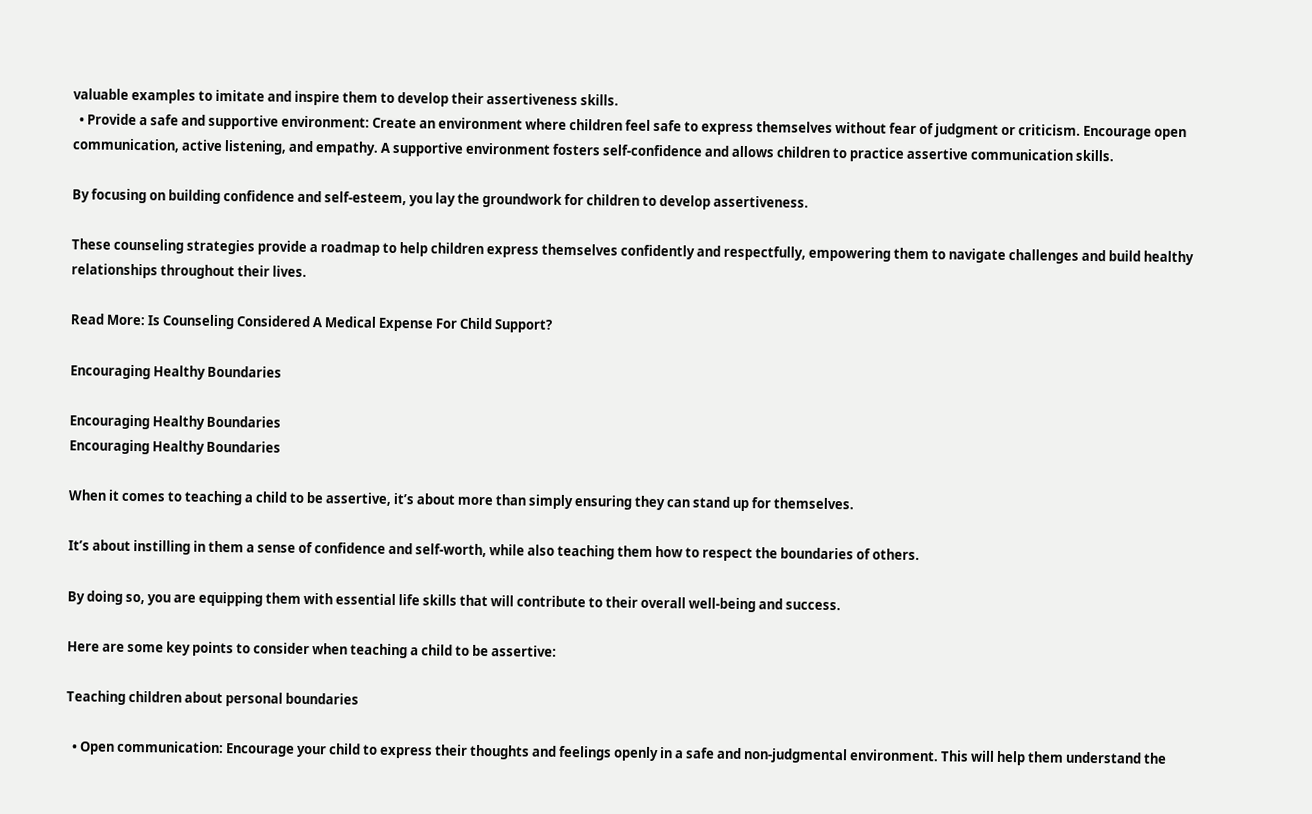valuable examples to imitate and inspire them to develop their assertiveness skills.
  • Provide a safe and supportive environment: Create an environment where children feel safe to express themselves without fear of judgment or criticism. Encourage open communication, active listening, and empathy. A supportive environment fosters self-confidence and allows children to practice assertive communication skills.

By focusing on building confidence and self-esteem, you lay the groundwork for children to develop assertiveness.

These counseling strategies provide a roadmap to help children express themselves confidently and respectfully, empowering them to navigate challenges and build healthy relationships throughout their lives.

Read More: Is Counseling Considered A Medical Expense For Child Support?

Encouraging Healthy Boundaries

Encouraging Healthy Boundaries
Encouraging Healthy Boundaries

When it comes to teaching a child to be assertive, it’s about more than simply ensuring they can stand up for themselves.

It’s about instilling in them a sense of confidence and self-worth, while also teaching them how to respect the boundaries of others.

By doing so, you are equipping them with essential life skills that will contribute to their overall well-being and success.

Here are some key points to consider when teaching a child to be assertive:

Teaching children about personal boundaries

  • Open communication: Encourage your child to express their thoughts and feelings openly in a safe and non-judgmental environment. This will help them understand the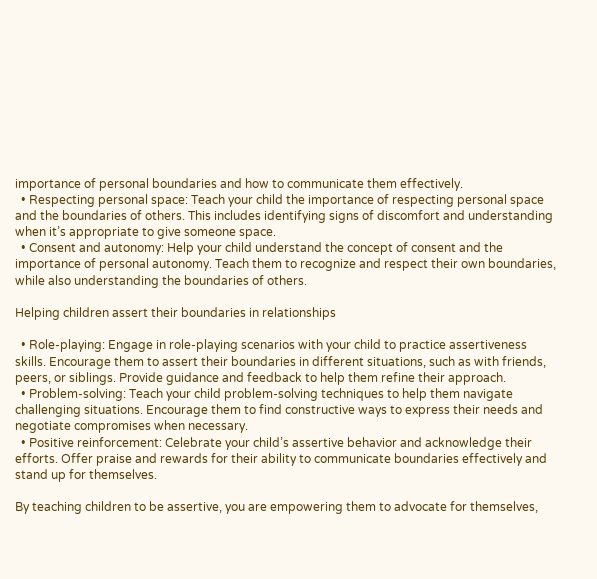importance of personal boundaries and how to communicate them effectively.
  • Respecting personal space: Teach your child the importance of respecting personal space and the boundaries of others. This includes identifying signs of discomfort and understanding when it’s appropriate to give someone space.
  • Consent and autonomy: Help your child understand the concept of consent and the importance of personal autonomy. Teach them to recognize and respect their own boundaries, while also understanding the boundaries of others.

Helping children assert their boundaries in relationships

  • Role-playing: Engage in role-playing scenarios with your child to practice assertiveness skills. Encourage them to assert their boundaries in different situations, such as with friends, peers, or siblings. Provide guidance and feedback to help them refine their approach.
  • Problem-solving: Teach your child problem-solving techniques to help them navigate challenging situations. Encourage them to find constructive ways to express their needs and negotiate compromises when necessary.
  • Positive reinforcement: Celebrate your child’s assertive behavior and acknowledge their efforts. Offer praise and rewards for their ability to communicate boundaries effectively and stand up for themselves.

By teaching children to be assertive, you are empowering them to advocate for themselves,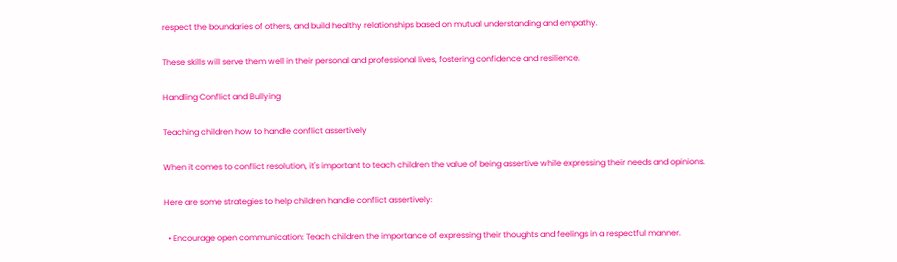respect the boundaries of others, and build healthy relationships based on mutual understanding and empathy.

These skills will serve them well in their personal and professional lives, fostering confidence and resilience.

Handling Conflict and Bullying

Teaching children how to handle conflict assertively

When it comes to conflict resolution, it's important to teach children the value of being assertive while expressing their needs and opinions.

Here are some strategies to help children handle conflict assertively:

  • Encourage open communication: Teach children the importance of expressing their thoughts and feelings in a respectful manner.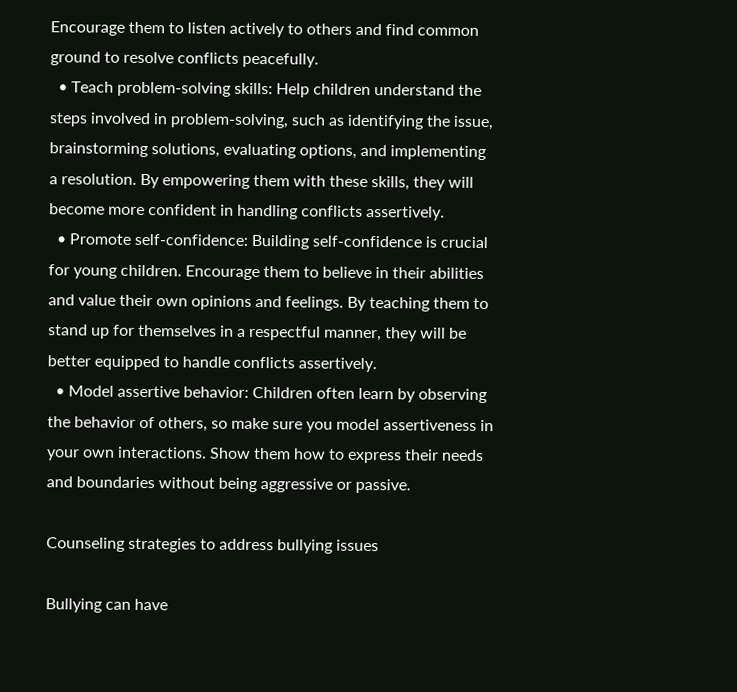Encourage them to listen actively to others and find common ground to resolve conflicts peacefully.
  • Teach problem-solving skills: Help children understand the steps involved in problem-solving, such as identifying the issue, brainstorming solutions, evaluating options, and implementing a resolution. By empowering them with these skills, they will become more confident in handling conflicts assertively.
  • Promote self-confidence: Building self-confidence is crucial for young children. Encourage them to believe in their abilities and value their own opinions and feelings. By teaching them to stand up for themselves in a respectful manner, they will be better equipped to handle conflicts assertively.
  • Model assertive behavior: Children often learn by observing the behavior of others, so make sure you model assertiveness in your own interactions. Show them how to express their needs and boundaries without being aggressive or passive.

Counseling strategies to address bullying issues

Bullying can have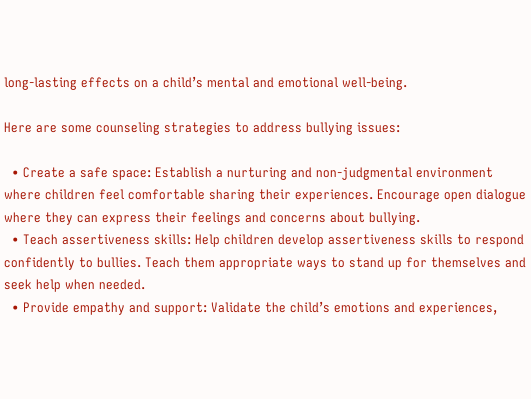long-lasting effects on a child’s mental and emotional well-being.

Here are some counseling strategies to address bullying issues:

  • Create a safe space: Establish a nurturing and non-judgmental environment where children feel comfortable sharing their experiences. Encourage open dialogue where they can express their feelings and concerns about bullying.
  • Teach assertiveness skills: Help children develop assertiveness skills to respond confidently to bullies. Teach them appropriate ways to stand up for themselves and seek help when needed.
  • Provide empathy and support: Validate the child’s emotions and experiences,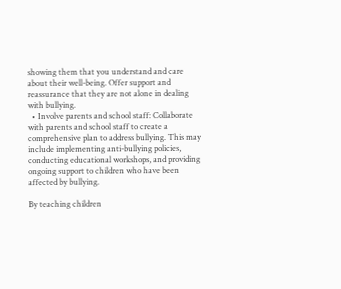showing them that you understand and care about their well-being. Offer support and reassurance that they are not alone in dealing with bullying.
  • Involve parents and school staff: Collaborate with parents and school staff to create a comprehensive plan to address bullying. This may include implementing anti-bullying policies, conducting educational workshops, and providing ongoing support to children who have been affected by bullying.

By teaching children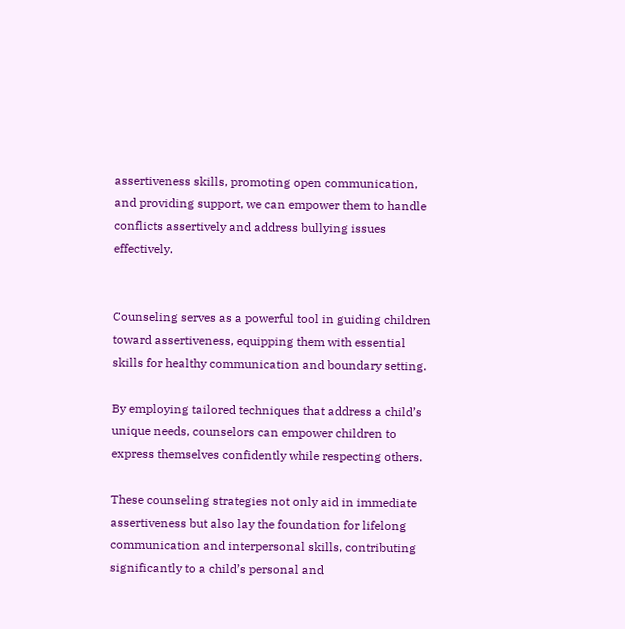assertiveness skills, promoting open communication, and providing support, we can empower them to handle conflicts assertively and address bullying issues effectively.


Counseling serves as a powerful tool in guiding children toward assertiveness, equipping them with essential skills for healthy communication and boundary setting.

By employing tailored techniques that address a child’s unique needs, counselors can empower children to express themselves confidently while respecting others.

These counseling strategies not only aid in immediate assertiveness but also lay the foundation for lifelong communication and interpersonal skills, contributing significantly to a child’s personal and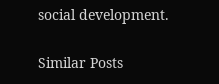social development.

Similar Posts